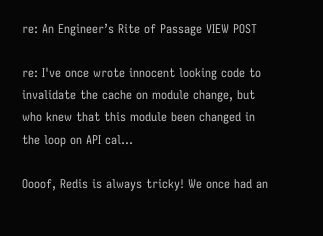re: An Engineer’s Rite of Passage VIEW POST

re: I've once wrote innocent looking code to invalidate the cache on module change, but who knew that this module been changed in the loop on API cal...

Oooof, Redis is always tricky! We once had an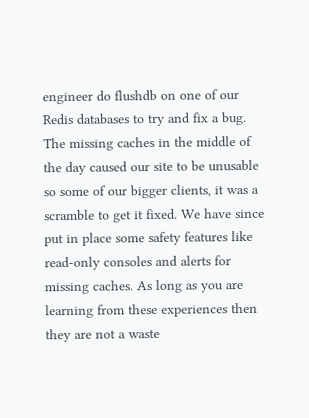engineer do flushdb on one of our Redis databases to try and fix a bug. The missing caches in the middle of the day caused our site to be unusable so some of our bigger clients, it was a scramble to get it fixed. We have since put in place some safety features like read-only consoles and alerts for missing caches. As long as you are learning from these experiences then they are not a waste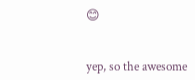😊


yep, so the awesome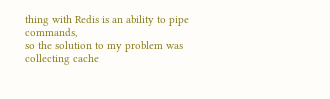thing with Redis is an ability to pipe commands,
so the solution to my problem was collecting cache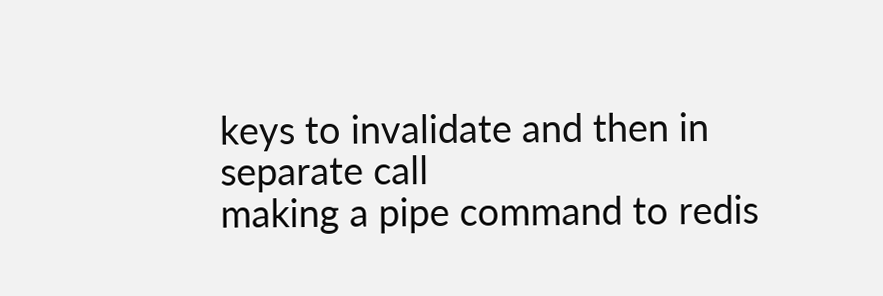keys to invalidate and then in separate call
making a pipe command to redis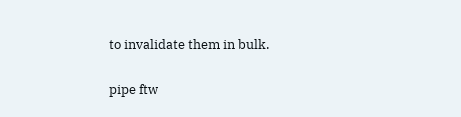to invalidate them in bulk.

pipe ftw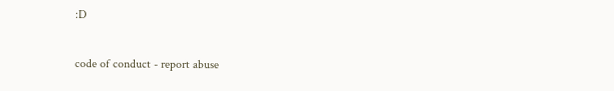:D

code of conduct - report abuse